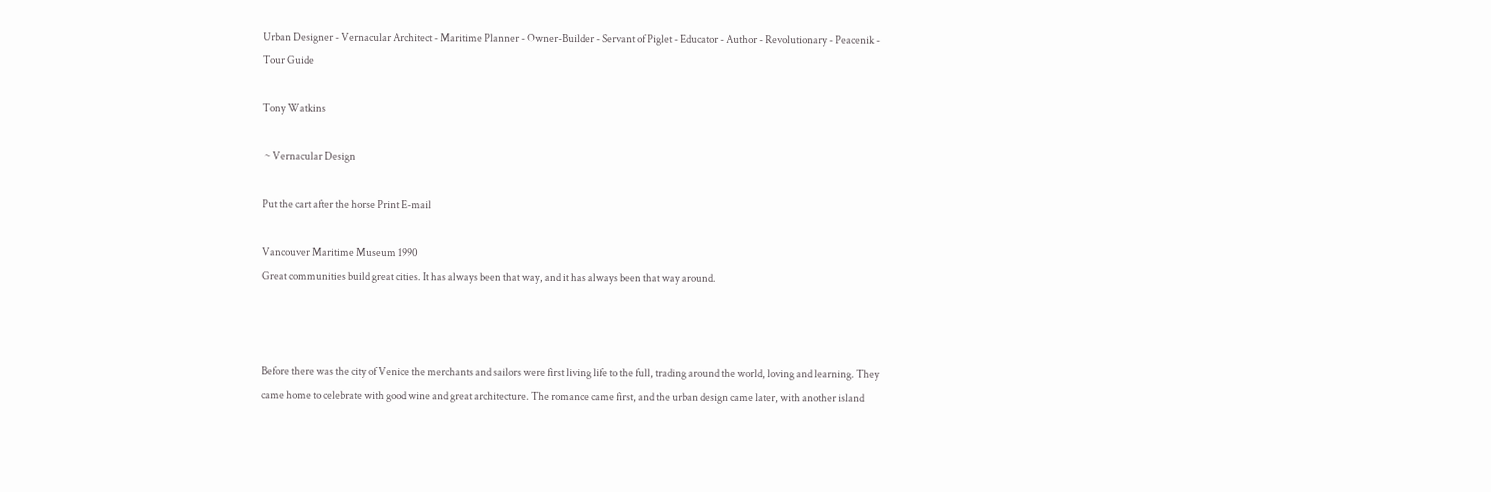Urban Designer - Vernacular Architect - Maritime Planner - Owner-Builder - Servant of Piglet - Educator - Author - Revolutionary - Peacenik - Tour Guide

Tony Watkins

 ~ Vernacular Design

Put the cart after the horse Print E-mail

Vancouver Maritime Museum 1990
Great communities build great cities. It has always been that way, and it has always been that way around.



Before there was the city of Venice the merchants and sailors were first living life to the full, trading around the world, loving and learning. They came home to celebrate with good wine and great architecture. The romance came first, and the urban design came later, with another island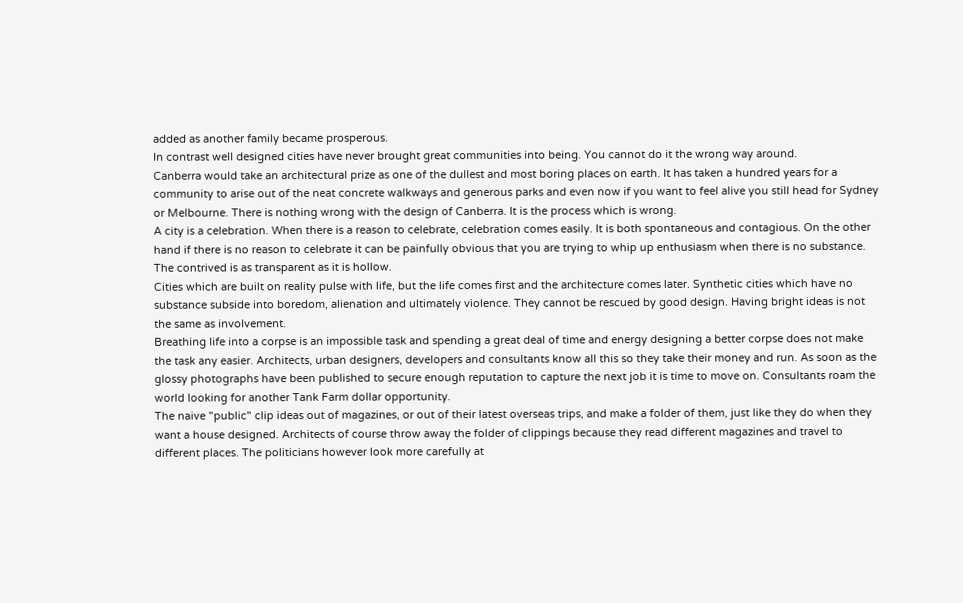added as another family became prosperous.
In contrast well designed cities have never brought great communities into being. You cannot do it the wrong way around.
Canberra would take an architectural prize as one of the dullest and most boring places on earth. It has taken a hundred years for a community to arise out of the neat concrete walkways and generous parks and even now if you want to feel alive you still head for Sydney or Melbourne. There is nothing wrong with the design of Canberra. It is the process which is wrong.
A city is a celebration. When there is a reason to celebrate, celebration comes easily. It is both spontaneous and contagious. On the other hand if there is no reason to celebrate it can be painfully obvious that you are trying to whip up enthusiasm when there is no substance. The contrived is as transparent as it is hollow.
Cities which are built on reality pulse with life, but the life comes first and the architecture comes later. Synthetic cities which have no substance subside into boredom, alienation and ultimately violence. They cannot be rescued by good design. Having bright ideas is not the same as involvement.
Breathing life into a corpse is an impossible task and spending a great deal of time and energy designing a better corpse does not make the task any easier. Architects, urban designers, developers and consultants know all this so they take their money and run. As soon as the glossy photographs have been published to secure enough reputation to capture the next job it is time to move on. Consultants roam the world looking for another Tank Farm dollar opportunity.
The naive "public" clip ideas out of magazines, or out of their latest overseas trips, and make a folder of them, just like they do when they want a house designed. Architects of course throw away the folder of clippings because they read different magazines and travel to different places. The politicians however look more carefully at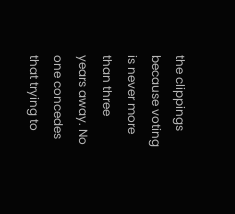the clippings because voting is never more than three years away. No one concedes that trying to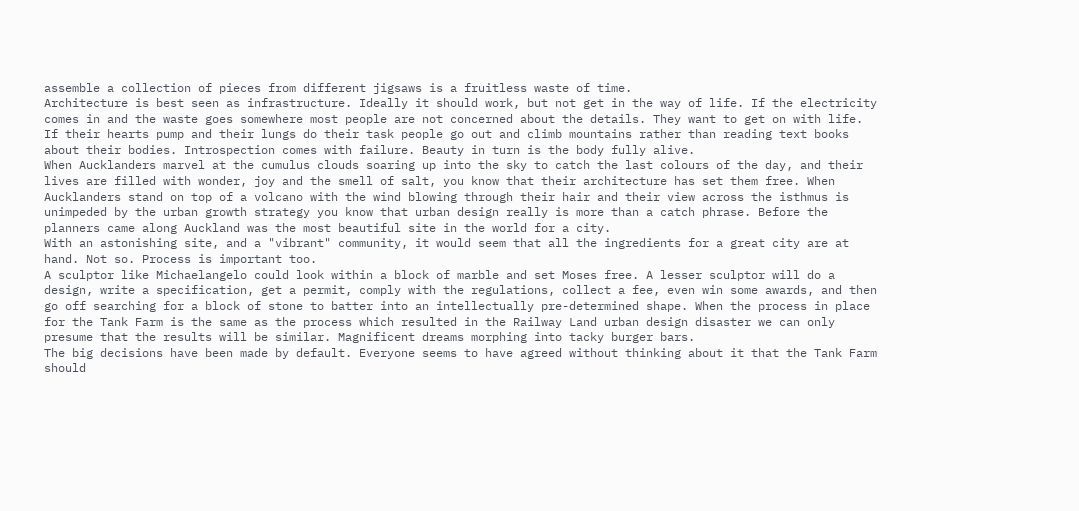assemble a collection of pieces from different jigsaws is a fruitless waste of time.
Architecture is best seen as infrastructure. Ideally it should work, but not get in the way of life. If the electricity comes in and the waste goes somewhere most people are not concerned about the details. They want to get on with life. If their hearts pump and their lungs do their task people go out and climb mountains rather than reading text books about their bodies. Introspection comes with failure. Beauty in turn is the body fully alive.
When Aucklanders marvel at the cumulus clouds soaring up into the sky to catch the last colours of the day, and their lives are filled with wonder, joy and the smell of salt, you know that their architecture has set them free. When Aucklanders stand on top of a volcano with the wind blowing through their hair and their view across the isthmus is unimpeded by the urban growth strategy you know that urban design really is more than a catch phrase. Before the planners came along Auckland was the most beautiful site in the world for a city.
With an astonishing site, and a "vibrant" community, it would seem that all the ingredients for a great city are at hand. Not so. Process is important too.
A sculptor like Michaelangelo could look within a block of marble and set Moses free. A lesser sculptor will do a design, write a specification, get a permit, comply with the regulations, collect a fee, even win some awards, and then go off searching for a block of stone to batter into an intellectually pre-determined shape. When the process in place for the Tank Farm is the same as the process which resulted in the Railway Land urban design disaster we can only presume that the results will be similar. Magnificent dreams morphing into tacky burger bars.
The big decisions have been made by default. Everyone seems to have agreed without thinking about it that the Tank Farm should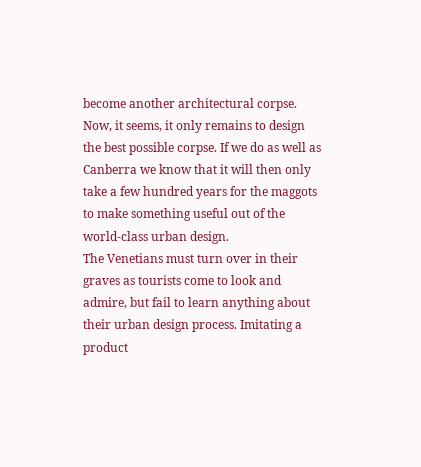become another architectural corpse. Now, it seems, it only remains to design the best possible corpse. If we do as well as Canberra we know that it will then only take a few hundred years for the maggots to make something useful out of the world-class urban design.
The Venetians must turn over in their graves as tourists come to look and admire, but fail to learn anything about their urban design process. Imitating a product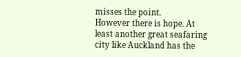misses the point.
However there is hope. At least another great seafaring city like Auckland has the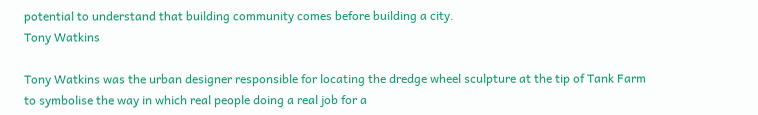potential to understand that building community comes before building a city.
Tony Watkins

Tony Watkins was the urban designer responsible for locating the dredge wheel sculpture at the tip of Tank Farm to symbolise the way in which real people doing a real job for a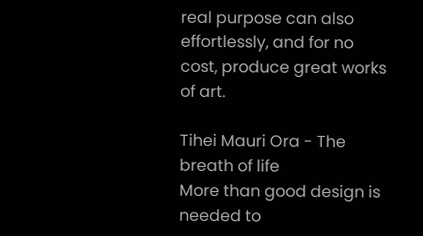real purpose can also effortlessly, and for no cost, produce great works of art.

Tihei Mauri Ora - The breath of life
More than good design is needed to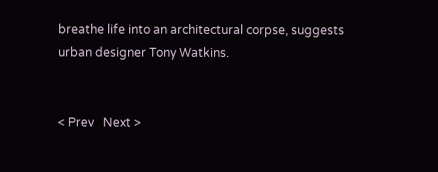breathe life into an architectural corpse, suggests urban designer Tony Watkins.


< Prev   Next >